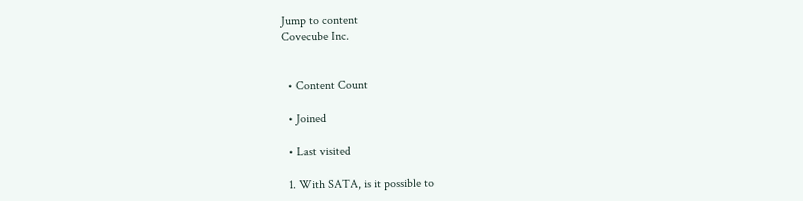Jump to content
Covecube Inc.


  • Content Count

  • Joined

  • Last visited

  1. With SATA, is it possible to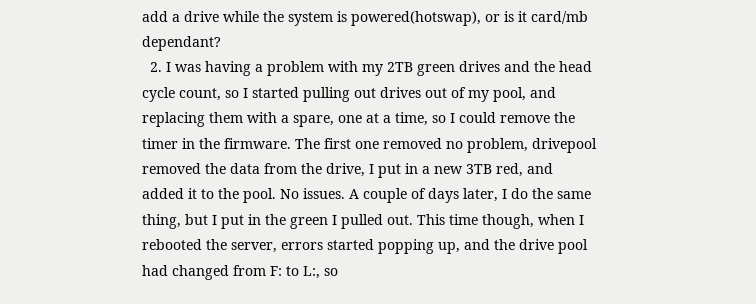add a drive while the system is powered(hotswap), or is it card/mb dependant?
  2. I was having a problem with my 2TB green drives and the head cycle count, so I started pulling out drives out of my pool, and replacing them with a spare, one at a time, so I could remove the timer in the firmware. The first one removed no problem, drivepool removed the data from the drive, I put in a new 3TB red, and added it to the pool. No issues. A couple of days later, I do the same thing, but I put in the green I pulled out. This time though, when I rebooted the server, errors started popping up, and the drive pool had changed from F: to L:, so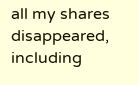all my shares disappeared, including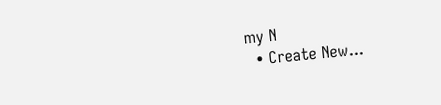my N
  • Create New...